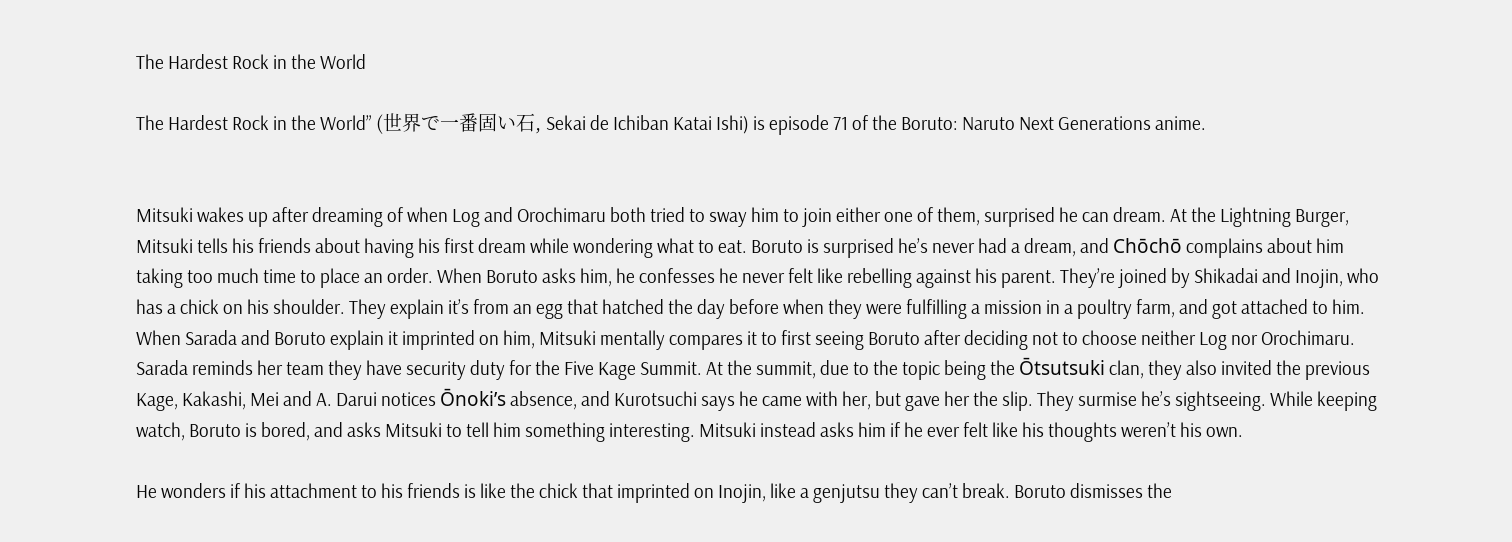The Hardest Rock in the World

The Hardest Rock in the World” (世界で一番固い石, Sekai de Ichiban Katai Ishi) is episode 71 of the Boruto: Naruto Next Generations anime.


Mitsuki wakes up after dreaming of when Log and Orochimaru both tried to sway him to join either one of them, surprised he can dream. At the Lightning Burger, Mitsuki tells his friends about having his first dream while wondering what to eat. Boruto is surprised he’s never had a dream, and Chōchō complains about him taking too much time to place an order. When Boruto asks him, he confesses he never felt like rebelling against his parent. They’re joined by Shikadai and Inojin, who has a chick on his shoulder. They explain it’s from an egg that hatched the day before when they were fulfilling a mission in a poultry farm, and got attached to him. When Sarada and Boruto explain it imprinted on him, Mitsuki mentally compares it to first seeing Boruto after deciding not to choose neither Log nor Orochimaru. Sarada reminds her team they have security duty for the Five Kage Summit. At the summit, due to the topic being the Ōtsutsuki clan, they also invited the previous Kage, Kakashi, Mei and A. Darui notices Ōnoki’s absence, and Kurotsuchi says he came with her, but gave her the slip. They surmise he’s sightseeing. While keeping watch, Boruto is bored, and asks Mitsuki to tell him something interesting. Mitsuki instead asks him if he ever felt like his thoughts weren’t his own.

He wonders if his attachment to his friends is like the chick that imprinted on Inojin, like a genjutsu they can’t break. Boruto dismisses the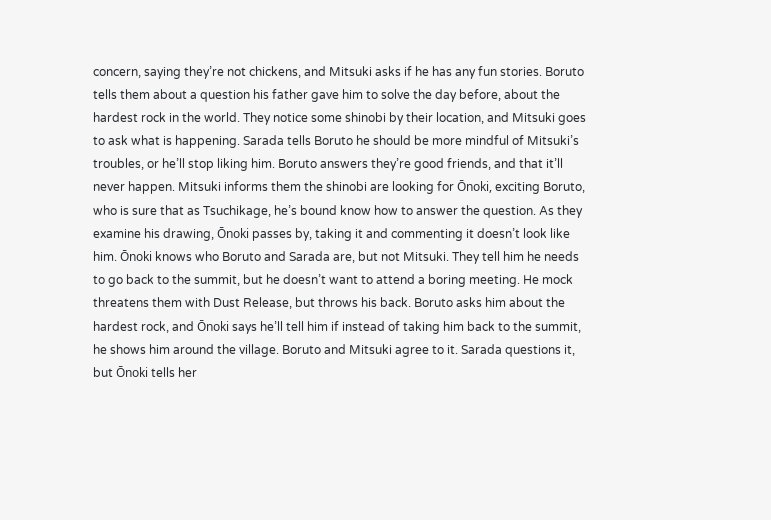concern, saying they’re not chickens, and Mitsuki asks if he has any fun stories. Boruto tells them about a question his father gave him to solve the day before, about the hardest rock in the world. They notice some shinobi by their location, and Mitsuki goes to ask what is happening. Sarada tells Boruto he should be more mindful of Mitsuki’s troubles, or he’ll stop liking him. Boruto answers they’re good friends, and that it’ll never happen. Mitsuki informs them the shinobi are looking for Ōnoki, exciting Boruto, who is sure that as Tsuchikage, he’s bound know how to answer the question. As they examine his drawing, Ōnoki passes by, taking it and commenting it doesn’t look like him. Ōnoki knows who Boruto and Sarada are, but not Mitsuki. They tell him he needs to go back to the summit, but he doesn’t want to attend a boring meeting. He mock threatens them with Dust Release, but throws his back. Boruto asks him about the hardest rock, and Ōnoki says he’ll tell him if instead of taking him back to the summit, he shows him around the village. Boruto and Mitsuki agree to it. Sarada questions it, but Ōnoki tells her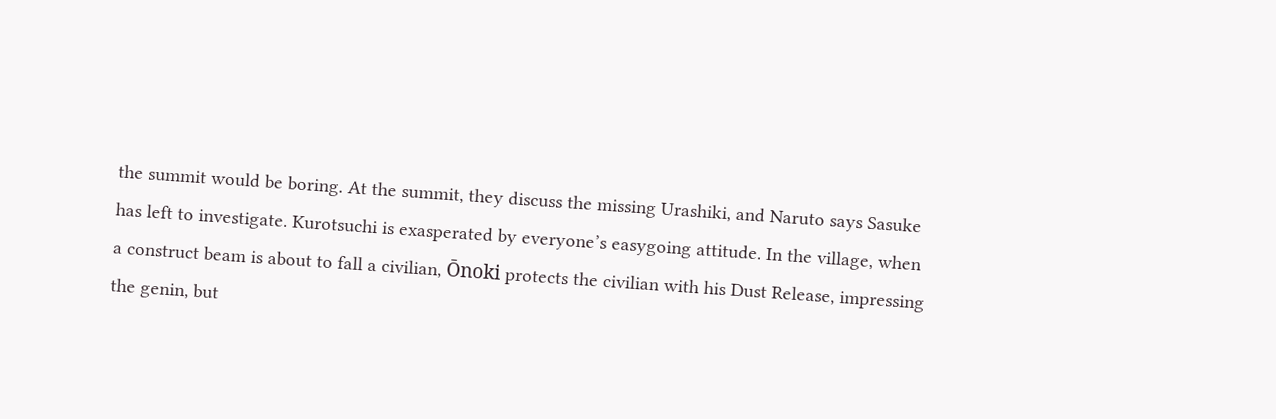the summit would be boring. At the summit, they discuss the missing Urashiki, and Naruto says Sasuke has left to investigate. Kurotsuchi is exasperated by everyone’s easygoing attitude. In the village, when a construct beam is about to fall a civilian, Ōnoki protects the civilian with his Dust Release, impressing the genin, but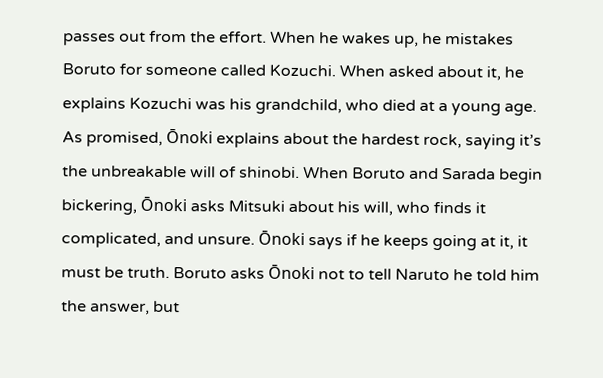passes out from the effort. When he wakes up, he mistakes Boruto for someone called Kozuchi. When asked about it, he explains Kozuchi was his grandchild, who died at a young age. As promised, Ōnoki explains about the hardest rock, saying it’s the unbreakable will of shinobi. When Boruto and Sarada begin bickering, Ōnoki asks Mitsuki about his will, who finds it complicated, and unsure. Ōnoki says if he keeps going at it, it must be truth. Boruto asks Ōnoki not to tell Naruto he told him the answer, but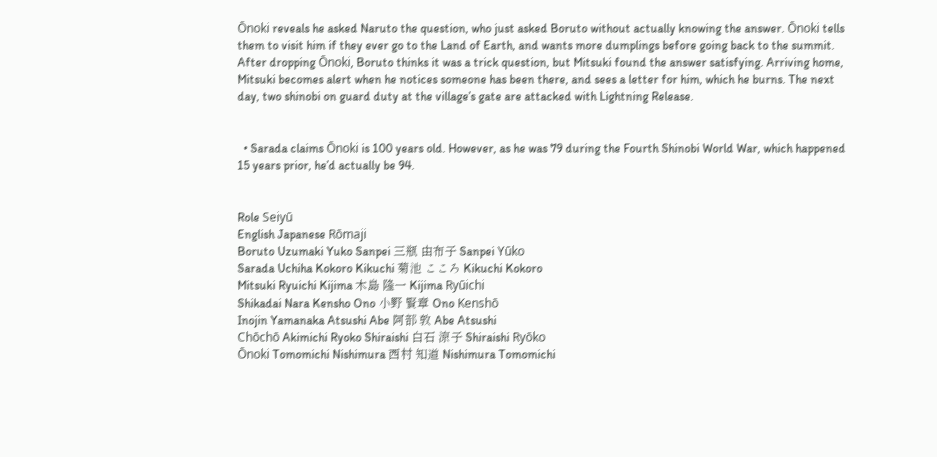Ōnoki reveals he asked Naruto the question, who just asked Boruto without actually knowing the answer. Ōnoki tells them to visit him if they ever go to the Land of Earth, and wants more dumplings before going back to the summit. After dropping Ōnoki, Boruto thinks it was a trick question, but Mitsuki found the answer satisfying. Arriving home, Mitsuki becomes alert when he notices someone has been there, and sees a letter for him, which he burns. The next day, two shinobi on guard duty at the village’s gate are attacked with Lightning Release.


  • Sarada claims Ōnoki is 100 years old. However, as he was 79 during the Fourth Shinobi World War, which happened 15 years prior, he’d actually be 94.


Role Seiyū
English Japanese Rōmaji
Boruto Uzumaki Yuko Sanpei 三瓶 由布子 Sanpei Yūko
Sarada Uchiha Kokoro Kikuchi 菊池 こころ Kikuchi Kokoro
Mitsuki Ryuichi Kijima 木島 隆一 Kijima Ryūichi
Shikadai Nara Kensho Ono 小野 賢章 Ono Kenshō
Inojin Yamanaka Atsushi Abe 阿部 敦 Abe Atsushi
Chōchō Akimichi Ryoko Shiraishi 白石 涼子 Shiraishi Ryōko
Ōnoki Tomomichi Nishimura 西村 知道 Nishimura Tomomichi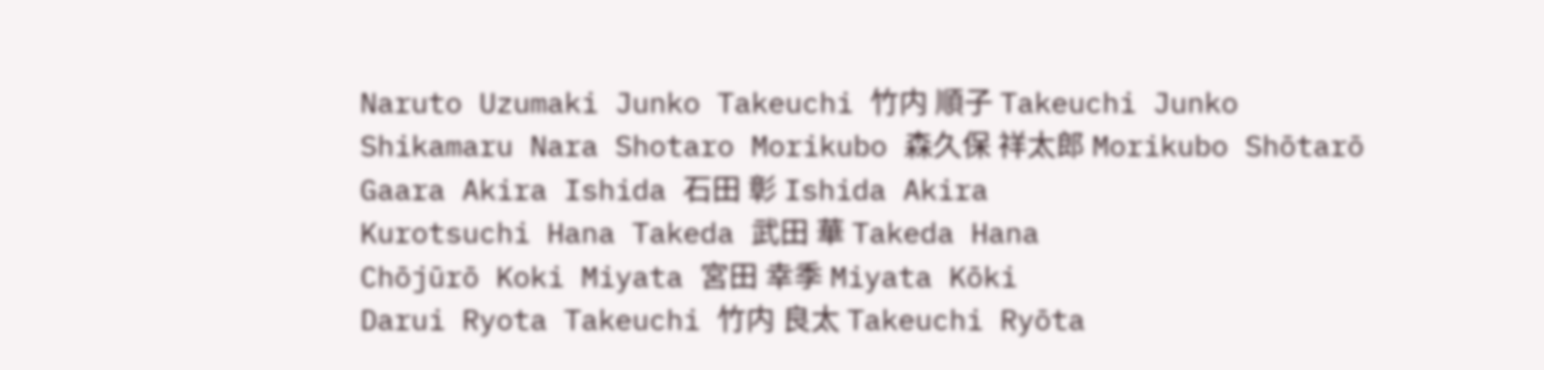Naruto Uzumaki Junko Takeuchi 竹内 順子 Takeuchi Junko
Shikamaru Nara Shotaro Morikubo 森久保 祥太郎 Morikubo Shōtarō
Gaara Akira Ishida 石田 彰 Ishida Akira
Kurotsuchi Hana Takeda 武田 華 Takeda Hana
Chōjūrō Koki Miyata 宮田 幸季 Miyata Kōki
Darui Ryota Takeuchi 竹内 良太 Takeuchi Ryōta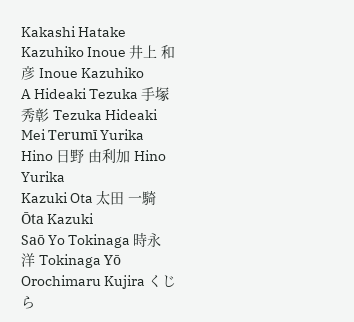Kakashi Hatake Kazuhiko Inoue 井上 和彦 Inoue Kazuhiko
A Hideaki Tezuka 手塚 秀彰 Tezuka Hideaki
Mei Terumī Yurika Hino 日野 由利加 Hino Yurika
Kazuki Ota 太田 一騎 Ōta Kazuki
Saō Yo Tokinaga 時永 洋 Tokinaga Yō
Orochimaru Kujira くじら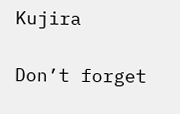Kujira

Don’t forget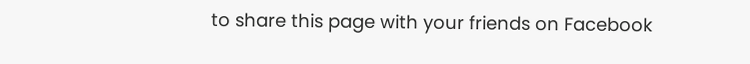to share this page with your friends on Facebook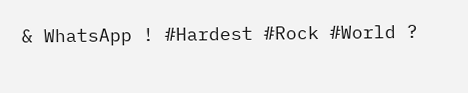& WhatsApp ! #Hardest #Rock #World ?